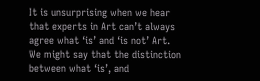It is unsurprising when we hear that experts in Art can’t always agree what ‘is’ and ‘is not’ Art.
We might say that the distinction between what ‘is’, and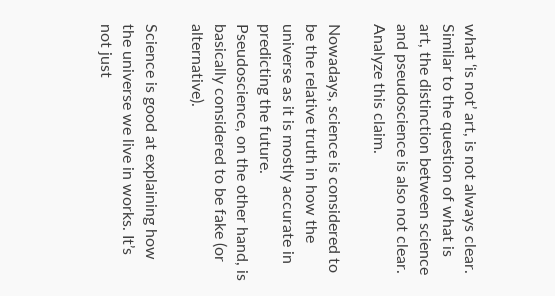what ‘is not’ art, is not always clear.
Similar to the question of what is art, the distinction between science and pseudoscience is also not clear.
Analyze this claim.

Nowadays, science is considered to be the relative truth in how the universe as it is mostly accurate in predicting the future. Pseudoscience, on the other hand, is basically considered to be fake (or alternative).

Science is good at explaining how the universe we live in works. It’s not just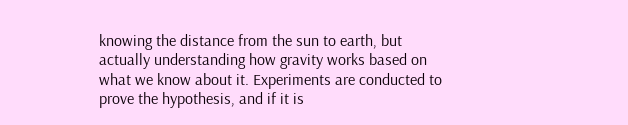knowing the distance from the sun to earth, but actually understanding how gravity works based on what we know about it. Experiments are conducted to prove the hypothesis, and if it is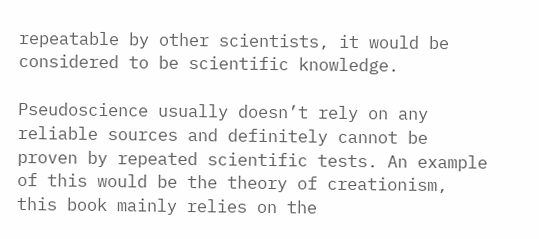repeatable by other scientists, it would be considered to be scientific knowledge.

Pseudoscience usually doesn’t rely on any reliable sources and definitely cannot be proven by repeated scientific tests. An example of this would be the theory of creationism, this book mainly relies on the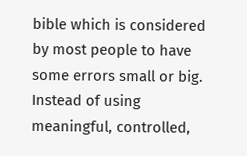bible which is considered by most people to have some errors small or big. Instead of using meaningful, controlled,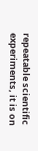repeatable scientific experiments, it is on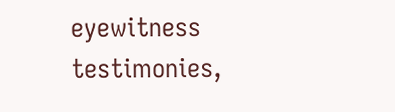eyewitness testimonies,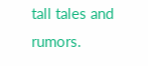tall tales and rumors.